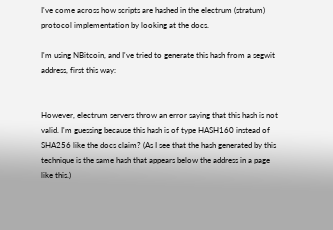I've come across how scripts are hashed in the electrum (stratum) protocol implementation by looking at the docs.

I'm using NBitcoin, and I've tried to generate this hash from a segwit address, first this way:


However, electrum servers throw an error saying that this hash is not valid. I'm guessing because this hash is of type HASH160 instead of SHA256 like the docs claim? (As I see that the hash generated by this technique is the same hash that appears below the address in a page like this.)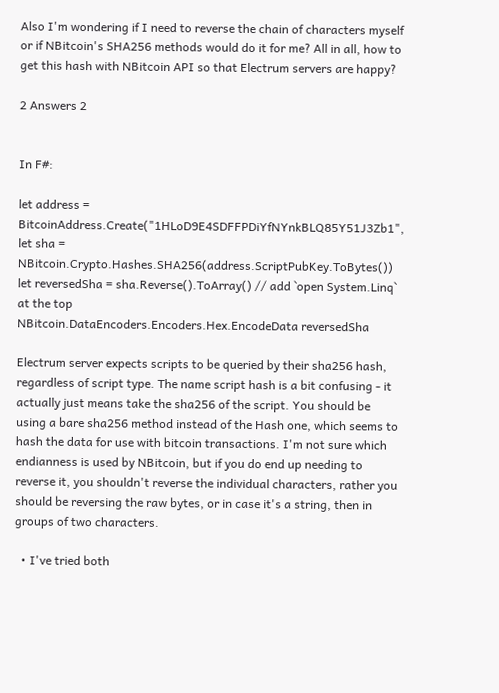Also I'm wondering if I need to reverse the chain of characters myself or if NBitcoin's SHA256 methods would do it for me? All in all, how to get this hash with NBitcoin API so that Electrum servers are happy?

2 Answers 2


In F#:

let address = BitcoinAddress.Create("1HLoD9E4SDFFPDiYfNYnkBLQ85Y51J3Zb1",
let sha = NBitcoin.Crypto.Hashes.SHA256(address.ScriptPubKey.ToBytes())
let reversedSha = sha.Reverse().ToArray() // add `open System.Linq` at the top
NBitcoin.DataEncoders.Encoders.Hex.EncodeData reversedSha

Electrum server expects scripts to be queried by their sha256 hash, regardless of script type. The name script hash is a bit confusing - it actually just means take the sha256 of the script. You should be using a bare sha256 method instead of the Hash one, which seems to hash the data for use with bitcoin transactions. I'm not sure which endianness is used by NBitcoin, but if you do end up needing to reverse it, you shouldn't reverse the individual characters, rather you should be reversing the raw bytes, or in case it's a string, then in groups of two characters.

  • I've tried both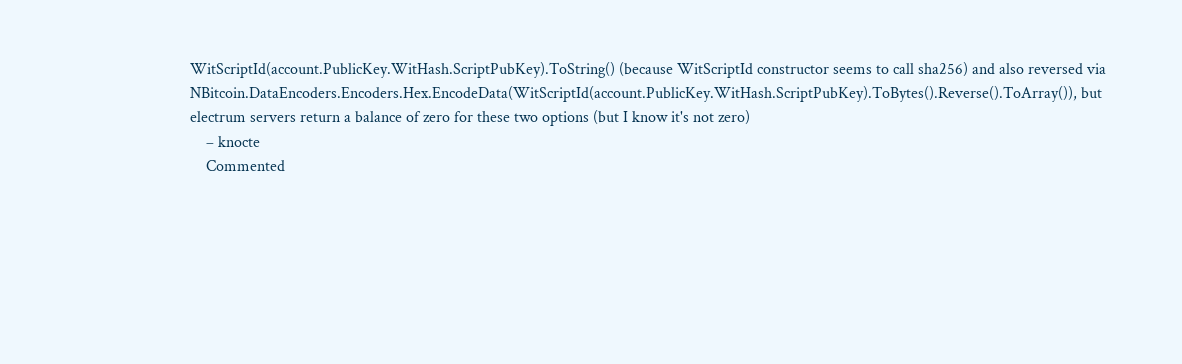WitScriptId(account.PublicKey.WitHash.ScriptPubKey).ToString() (because WitScriptId constructor seems to call sha256) and also reversed via NBitcoin.DataEncoders.Encoders.Hex.EncodeData(WitScriptId(account.PublicKey.WitHash.ScriptPubKey).ToBytes().Reverse().ToArray()), but electrum servers return a balance of zero for these two options (but I know it's not zero)
    – knocte
    Commented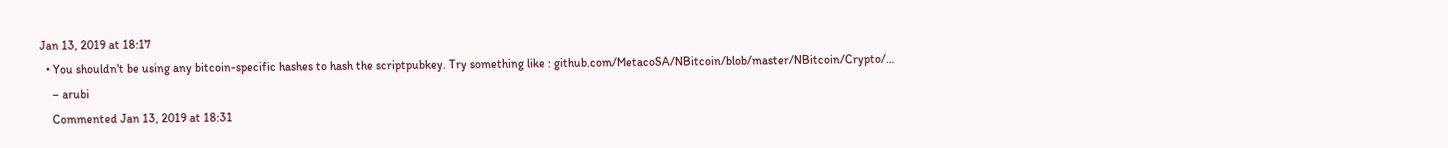Jan 13, 2019 at 18:17
  • You shouldn't be using any bitcoin-specific hashes to hash the scriptpubkey. Try something like : github.com/MetacoSA/NBitcoin/blob/master/NBitcoin/Crypto/…
    – arubi
    Commented Jan 13, 2019 at 18:31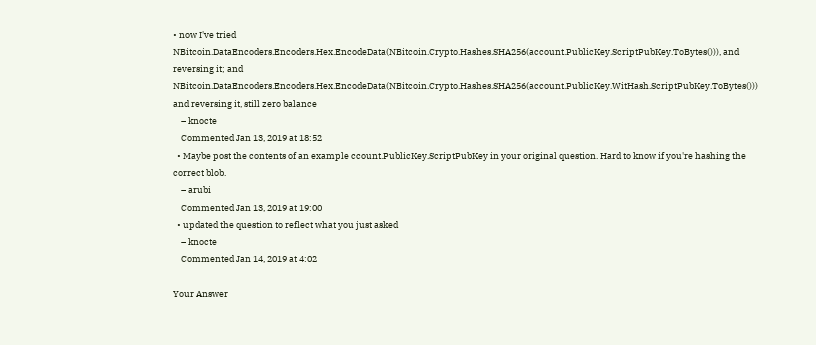• now I've tried NBitcoin.DataEncoders.Encoders.Hex.EncodeData(NBitcoin.Crypto.Hashes.SHA256(account.PublicKey.ScriptPubKey.ToBytes())), and reversing it; and NBitcoin.DataEncoders.Encoders.Hex.EncodeData(NBitcoin.Crypto.Hashes.SHA256(account.PublicKey.WitHash.ScriptPubKey.ToBytes())) and reversing it, still zero balance
    – knocte
    Commented Jan 13, 2019 at 18:52
  • Maybe post the contents of an example ccount.PublicKey.ScriptPubKey in your original question. Hard to know if you're hashing the correct blob.
    – arubi
    Commented Jan 13, 2019 at 19:00
  • updated the question to reflect what you just asked
    – knocte
    Commented Jan 14, 2019 at 4:02

Your Answer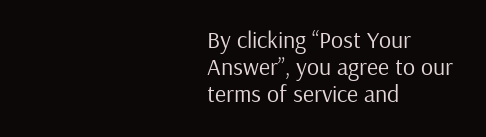By clicking “Post Your Answer”, you agree to our terms of service and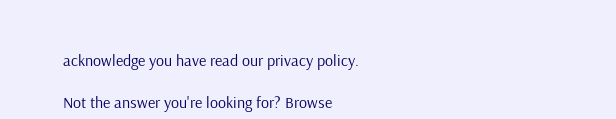acknowledge you have read our privacy policy.

Not the answer you're looking for? Browse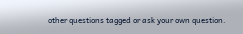other questions tagged or ask your own question.